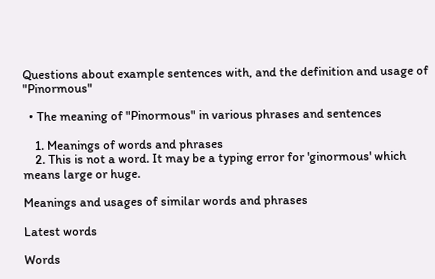Questions about example sentences with, and the definition and usage of "Pinormous"

  • The meaning of "Pinormous" in various phrases and sentences

    1. Meanings of words and phrases
    2. This is not a word. It may be a typing error for 'ginormous' which means large or huge.

Meanings and usages of similar words and phrases

Latest words

Words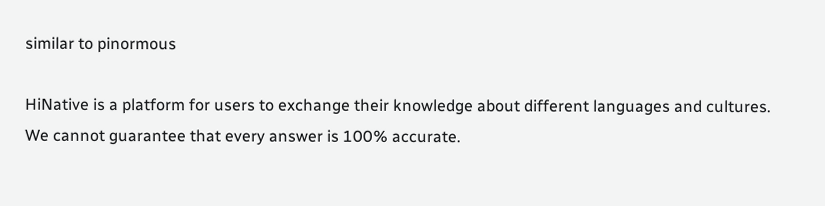similar to pinormous

HiNative is a platform for users to exchange their knowledge about different languages and cultures. We cannot guarantee that every answer is 100% accurate.